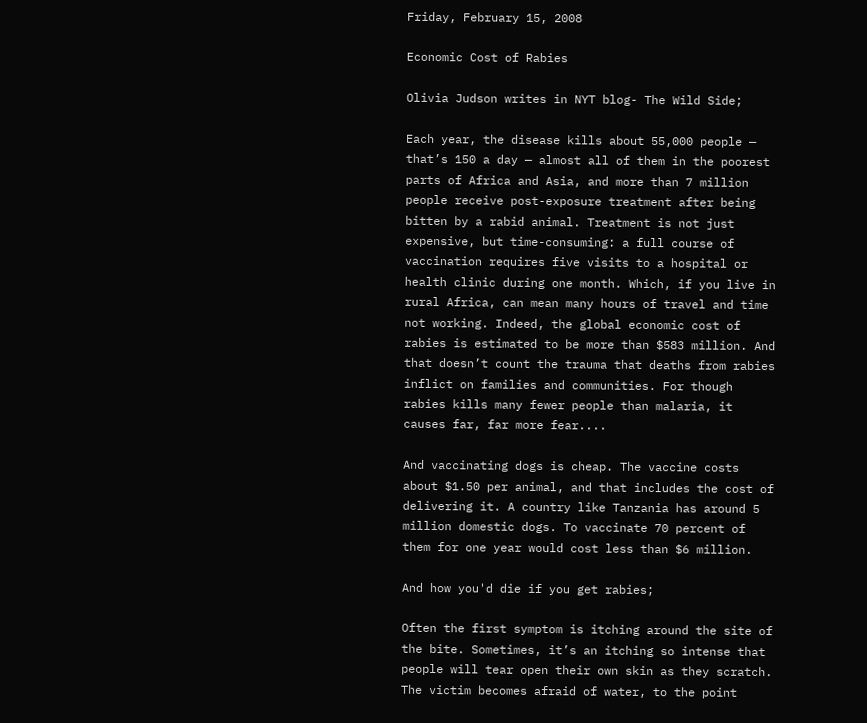Friday, February 15, 2008

Economic Cost of Rabies

Olivia Judson writes in NYT blog- The Wild Side;

Each year, the disease kills about 55,000 people — that’s 150 a day — almost all of them in the poorest parts of Africa and Asia, and more than 7 million people receive post-exposure treatment after being bitten by a rabid animal. Treatment is not just expensive, but time-consuming: a full course of vaccination requires five visits to a hospital or health clinic during one month. Which, if you live in rural Africa, can mean many hours of travel and time not working. Indeed, the global economic cost of rabies is estimated to be more than $583 million. And that doesn’t count the trauma that deaths from rabies inflict on families and communities. For though rabies kills many fewer people than malaria, it causes far, far more fear....

And vaccinating dogs is cheap. The vaccine costs about $1.50 per animal, and that includes the cost of delivering it. A country like Tanzania has around 5 million domestic dogs. To vaccinate 70 percent of them for one year would cost less than $6 million.

And how you'd die if you get rabies;

Often the first symptom is itching around the site of the bite. Sometimes, it’s an itching so intense that people will tear open their own skin as they scratch. The victim becomes afraid of water, to the point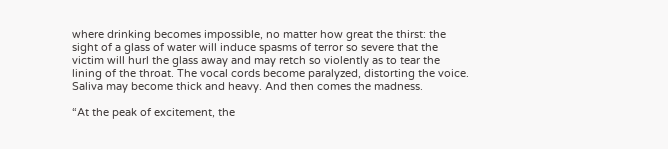where drinking becomes impossible, no matter how great the thirst: the sight of a glass of water will induce spasms of terror so severe that the victim will hurl the glass away and may retch so violently as to tear the lining of the throat. The vocal cords become paralyzed, distorting the voice. Saliva may become thick and heavy. And then comes the madness.

“At the peak of excitement, the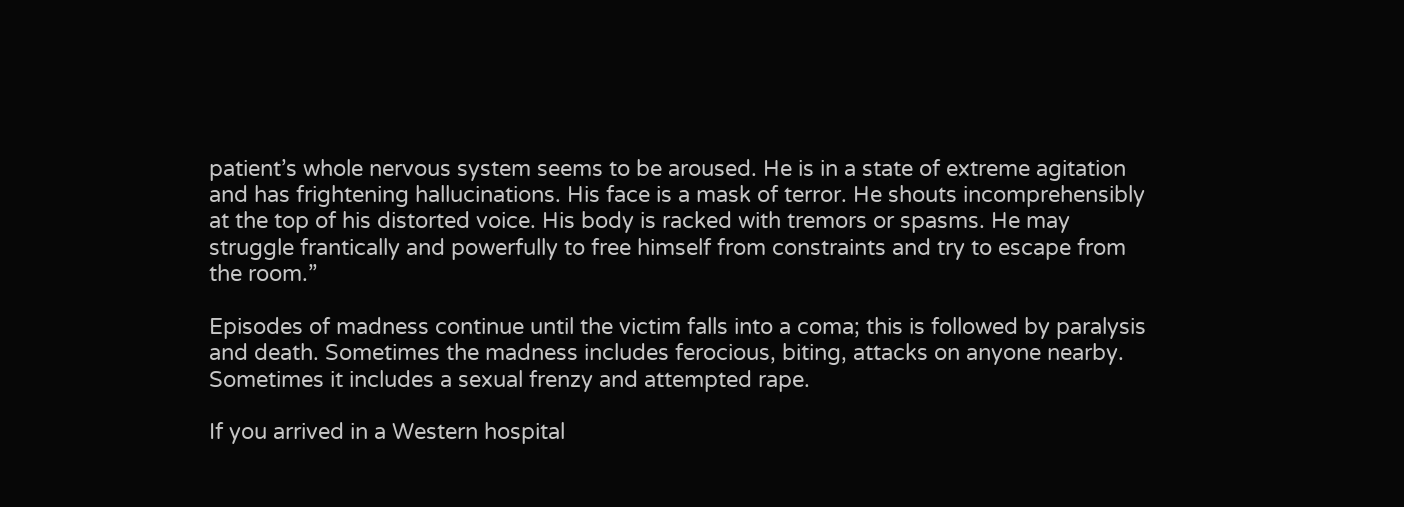patient’s whole nervous system seems to be aroused. He is in a state of extreme agitation and has frightening hallucinations. His face is a mask of terror. He shouts incomprehensibly at the top of his distorted voice. His body is racked with tremors or spasms. He may struggle frantically and powerfully to free himself from constraints and try to escape from the room.”

Episodes of madness continue until the victim falls into a coma; this is followed by paralysis and death. Sometimes the madness includes ferocious, biting, attacks on anyone nearby. Sometimes it includes a sexual frenzy and attempted rape.

If you arrived in a Western hospital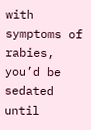with symptoms of rabies, you’d be sedated until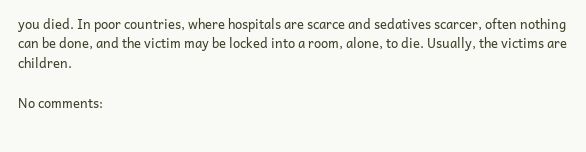you died. In poor countries, where hospitals are scarce and sedatives scarcer, often nothing can be done, and the victim may be locked into a room, alone, to die. Usually, the victims are children.

No comments: